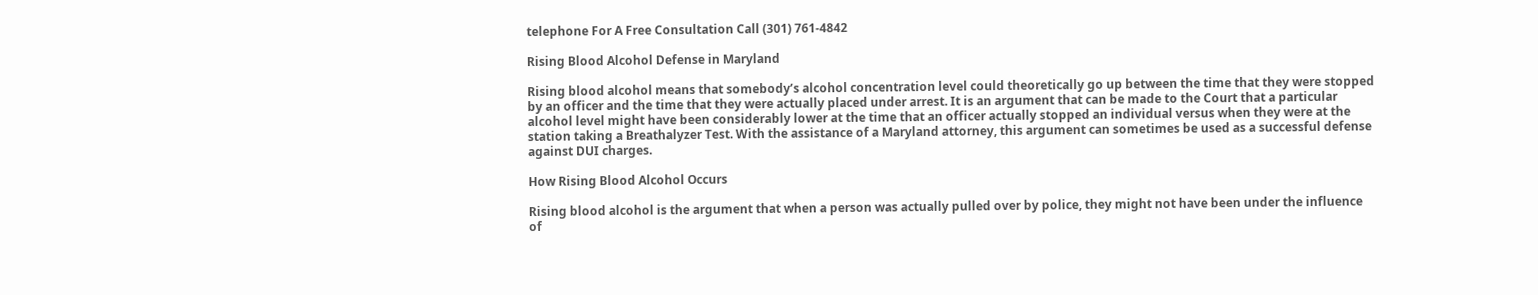telephone For A Free Consultation Call (301) 761-4842

Rising Blood Alcohol Defense in Maryland

Rising blood alcohol means that somebody’s alcohol concentration level could theoretically go up between the time that they were stopped by an officer and the time that they were actually placed under arrest. It is an argument that can be made to the Court that a particular alcohol level might have been considerably lower at the time that an officer actually stopped an individual versus when they were at the station taking a Breathalyzer Test. With the assistance of a Maryland attorney, this argument can sometimes be used as a successful defense against DUI charges.

How Rising Blood Alcohol Occurs

Rising blood alcohol is the argument that when a person was actually pulled over by police, they might not have been under the influence of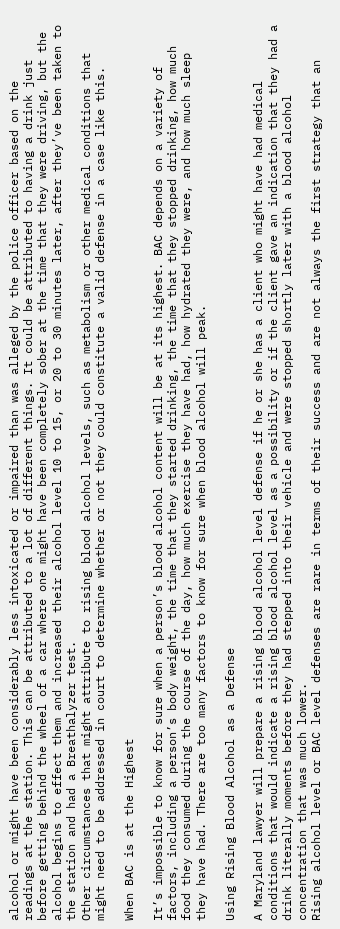alcohol or might have been considerably less intoxicated or impaired than was alleged by the police officer based on the readings at the station. This can be attributed to a lot of different things. It could be attributed to having a drink just before getting behind the wheel of a car where one might have been completely sober at the time that they were driving, but the alcohol begins to effect them and increased their alcohol level 10 to 15, or 20 to 30 minutes later, after they’ve been taken to the station and had a Breathalyzer test.
Other circumstances that might attribute to rising blood alcohol levels, such as metabolism or other medical conditions that might need to be addressed in court to determine whether or not they could constitute a valid defense in a case like this.

When BAC is at the Highest

It’s impossible to know for sure when a person’s blood alcohol content will be at its highest. BAC depends on a variety of factors, including a person’s body weight, the time that they started drinking, the time that they stopped drinking, how much food they consumed during the course of the day, how much exercise they have had, how hydrated they were, and how much sleep they have had. There are too many factors to know for sure when blood alcohol will peak.

Using Rising Blood Alcohol as a Defense

A Maryland lawyer will prepare a rising blood alcohol level defense if he or she has a client who might have had medical conditions that would indicate a rising blood alcohol level as a possibility or if the client gave an indication that they had a drink literally moments before they had stepped into their vehicle and were stopped shortly later with a blood alcohol concentration that was much lower.
Rising alcohol level or BAC level defenses are rare in terms of their success and are not always the first strategy that an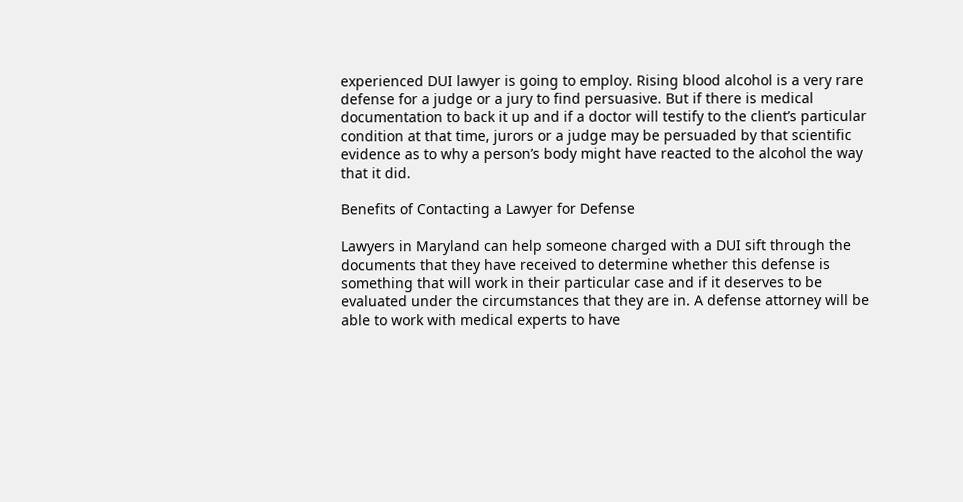experienced DUI lawyer is going to employ. Rising blood alcohol is a very rare defense for a judge or a jury to find persuasive. But if there is medical documentation to back it up and if a doctor will testify to the client’s particular condition at that time, jurors or a judge may be persuaded by that scientific evidence as to why a person’s body might have reacted to the alcohol the way that it did.

Benefits of Contacting a Lawyer for Defense

Lawyers in Maryland can help someone charged with a DUI sift through the documents that they have received to determine whether this defense is something that will work in their particular case and if it deserves to be evaluated under the circumstances that they are in. A defense attorney will be able to work with medical experts to have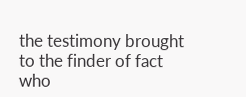the testimony brought to the finder of fact who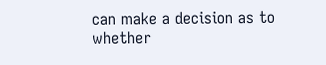can make a decision as to whether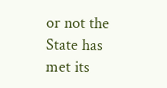or not the State has met its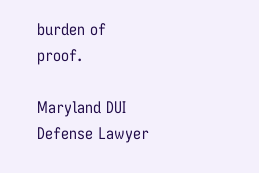burden of proof.

Maryland DUI Defense Lawyer